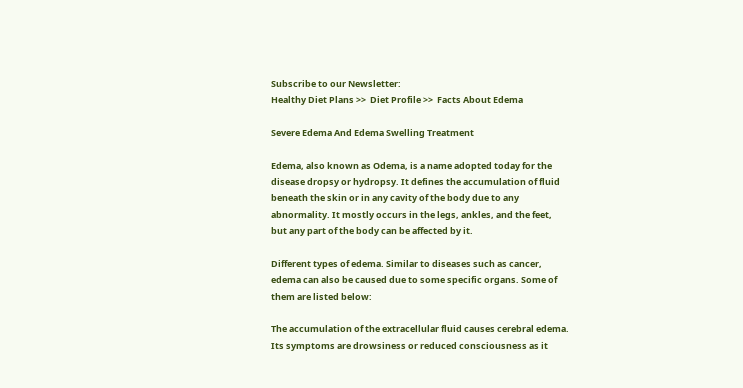Subscribe to our Newsletter:
Healthy Diet Plans >>  Diet Profile >>  Facts About Edema

Severe Edema And Edema Swelling Treatment

Edema, also known as Odema, is a name adopted today for the disease dropsy or hydropsy. It defines the accumulation of fluid beneath the skin or in any cavity of the body due to any abnormality. It mostly occurs in the legs, ankles, and the feet, but any part of the body can be affected by it.

Different types of edema. Similar to diseases such as cancer, edema can also be caused due to some specific organs. Some of them are listed below:

The accumulation of the extracellular fluid causes cerebral edema.
Its symptoms are drowsiness or reduced consciousness as it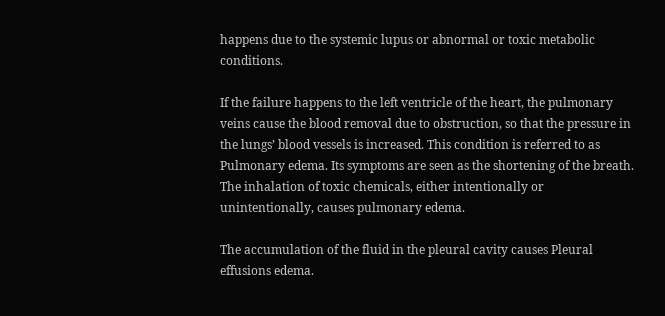happens due to the systemic lupus or abnormal or toxic metabolic conditions.

If the failure happens to the left ventricle of the heart, the pulmonary veins cause the blood removal due to obstruction, so that the pressure in the lungs’ blood vessels is increased. This condition is referred to as Pulmonary edema. Its symptoms are seen as the shortening of the breath. The inhalation of toxic chemicals, either intentionally or unintentionally, causes pulmonary edema.

The accumulation of the fluid in the pleural cavity causes Pleural effusions edema.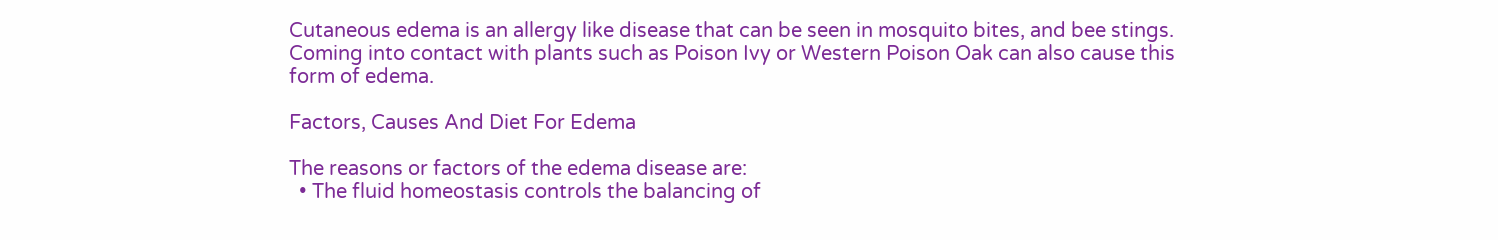Cutaneous edema is an allergy like disease that can be seen in mosquito bites, and bee stings.  Coming into contact with plants such as Poison Ivy or Western Poison Oak can also cause this form of edema.

Factors, Causes And Diet For Edema

The reasons or factors of the edema disease are:
  • The fluid homeostasis controls the balancing of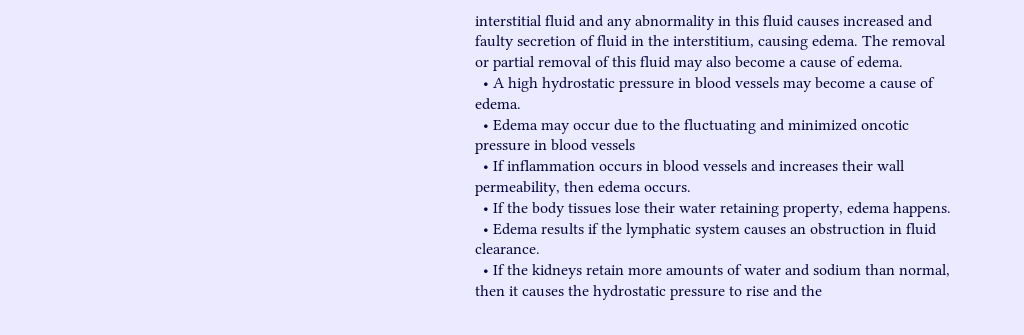interstitial fluid and any abnormality in this fluid causes increased and faulty secretion of fluid in the interstitium, causing edema. The removal or partial removal of this fluid may also become a cause of edema.
  • A high hydrostatic pressure in blood vessels may become a cause of edema.
  • Edema may occur due to the fluctuating and minimized oncotic pressure in blood vessels
  • If inflammation occurs in blood vessels and increases their wall permeability, then edema occurs.
  • If the body tissues lose their water retaining property, edema happens.
  • Edema results if the lymphatic system causes an obstruction in fluid clearance.
  • If the kidneys retain more amounts of water and sodium than normal, then it causes the hydrostatic pressure to rise and the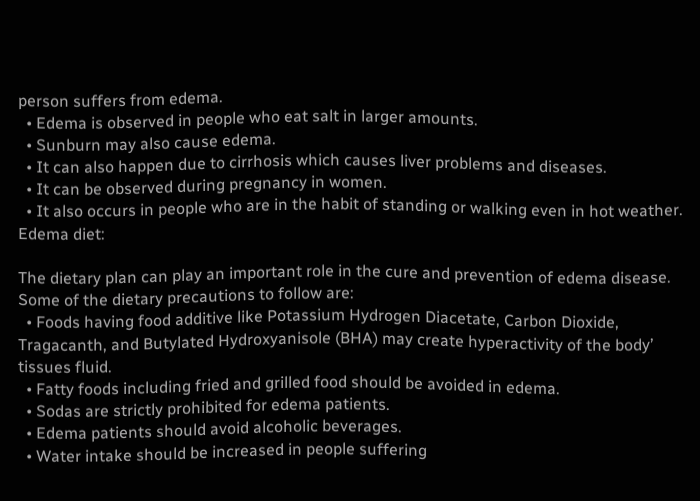person suffers from edema.
  • Edema is observed in people who eat salt in larger amounts.
  • Sunburn may also cause edema.
  • It can also happen due to cirrhosis which causes liver problems and diseases.
  • It can be observed during pregnancy in women.
  • It also occurs in people who are in the habit of standing or walking even in hot weather.
Edema diet:

The dietary plan can play an important role in the cure and prevention of edema disease. Some of the dietary precautions to follow are:
  • Foods having food additive like Potassium Hydrogen Diacetate, Carbon Dioxide, Tragacanth, and Butylated Hydroxyanisole (BHA) may create hyperactivity of the body’ tissues fluid.
  • Fatty foods including fried and grilled food should be avoided in edema.
  • Sodas are strictly prohibited for edema patients.
  • Edema patients should avoid alcoholic beverages.
  • Water intake should be increased in people suffering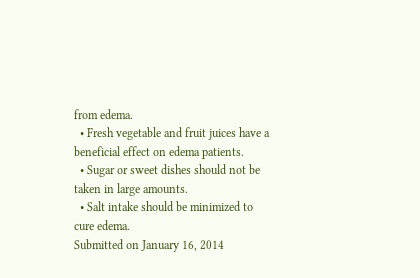from edema.
  • Fresh vegetable and fruit juices have a beneficial effect on edema patients.
  • Sugar or sweet dishes should not be taken in large amounts.
  • Salt intake should be minimized to cure edema.
Submitted on January 16, 2014